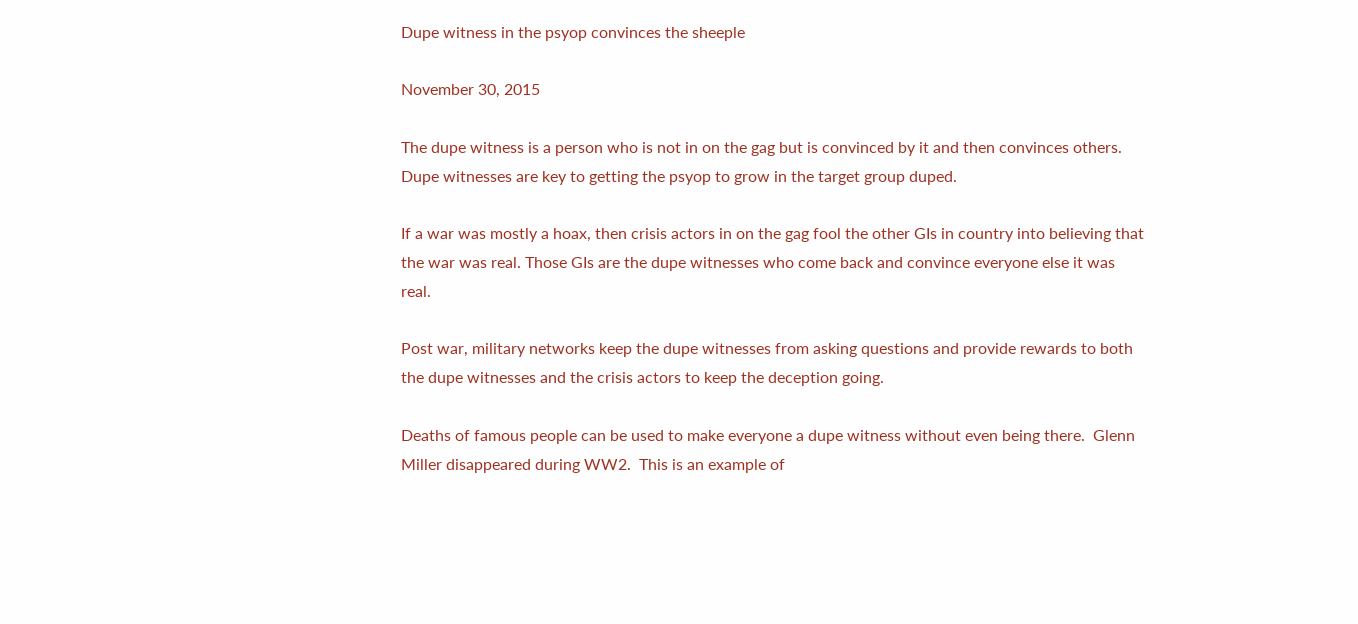Dupe witness in the psyop convinces the sheeple

November 30, 2015

The dupe witness is a person who is not in on the gag but is convinced by it and then convinces others.  Dupe witnesses are key to getting the psyop to grow in the target group duped.

If a war was mostly a hoax, then crisis actors in on the gag fool the other GIs in country into believing that the war was real. Those GIs are the dupe witnesses who come back and convince everyone else it was real.

Post war, military networks keep the dupe witnesses from asking questions and provide rewards to both the dupe witnesses and the crisis actors to keep the deception going.

Deaths of famous people can be used to make everyone a dupe witness without even being there.  Glenn Miller disappeared during WW2.  This is an example of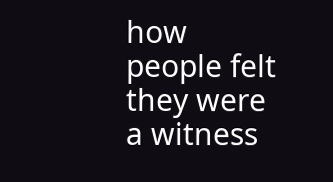how people felt they were a witness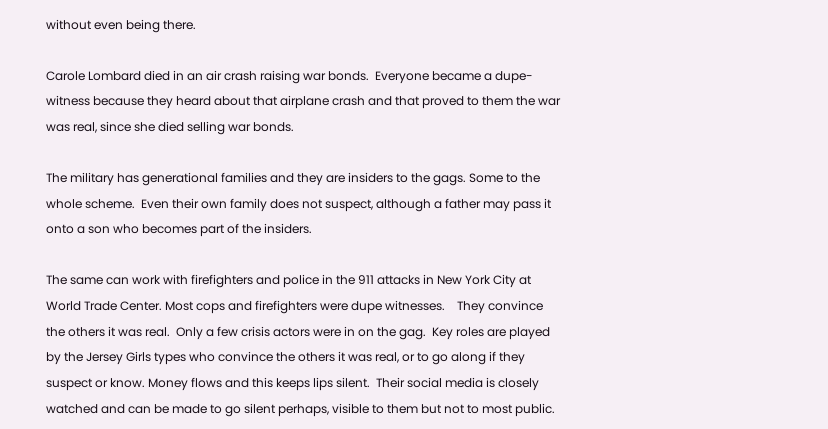without even being there.

Carole Lombard died in an air crash raising war bonds.  Everyone became a dupe-witness because they heard about that airplane crash and that proved to them the war was real, since she died selling war bonds.

The military has generational families and they are insiders to the gags. Some to the whole scheme.  Even their own family does not suspect, although a father may pass it onto a son who becomes part of the insiders.

The same can work with firefighters and police in the 911 attacks in New York City at World Trade Center. Most cops and firefighters were dupe witnesses.    They convince the others it was real.  Only a few crisis actors were in on the gag.  Key roles are played by the Jersey Girls types who convince the others it was real, or to go along if they suspect or know. Money flows and this keeps lips silent.  Their social media is closely watched and can be made to go silent perhaps, visible to them but not to most public.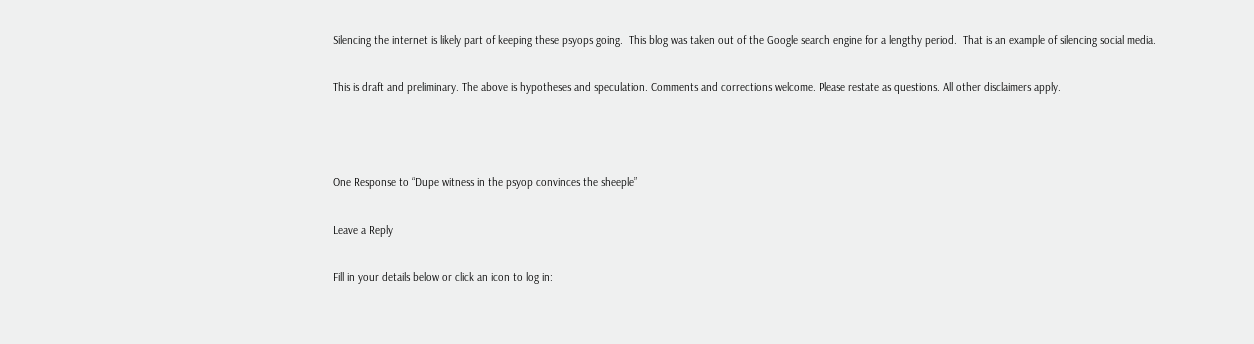Silencing the internet is likely part of keeping these psyops going.  This blog was taken out of the Google search engine for a lengthy period.  That is an example of silencing social media.

This is draft and preliminary. The above is hypotheses and speculation. Comments and corrections welcome. Please restate as questions. All other disclaimers apply.



One Response to “Dupe witness in the psyop convinces the sheeple”

Leave a Reply

Fill in your details below or click an icon to log in: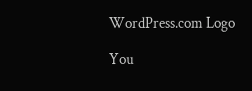WordPress.com Logo

You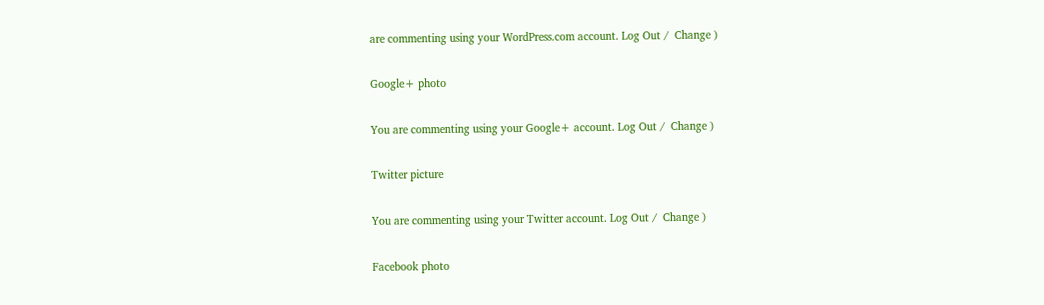are commenting using your WordPress.com account. Log Out /  Change )

Google+ photo

You are commenting using your Google+ account. Log Out /  Change )

Twitter picture

You are commenting using your Twitter account. Log Out /  Change )

Facebook photo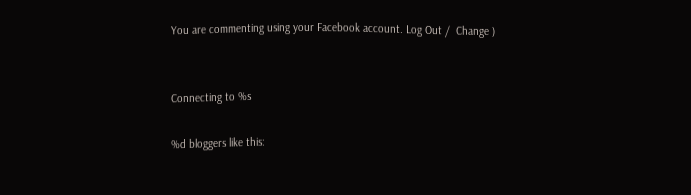You are commenting using your Facebook account. Log Out /  Change )


Connecting to %s

%d bloggers like this: